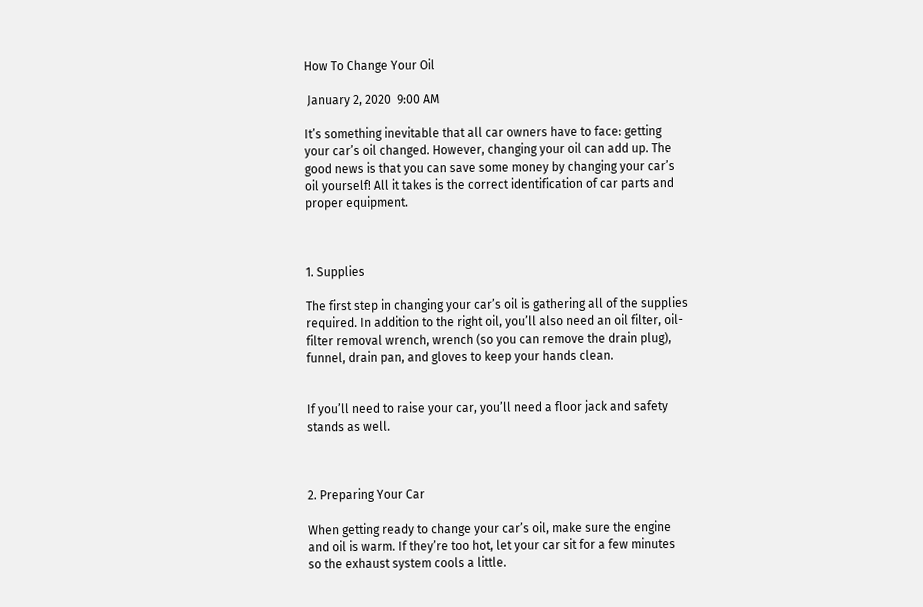How To Change Your Oil

 January 2, 2020  9:00 AM

It’s something inevitable that all car owners have to face: getting your car’s oil changed. However, changing your oil can add up. The good news is that you can save some money by changing your car’s oil yourself! All it takes is the correct identification of car parts and proper equipment.



1. Supplies

The first step in changing your car’s oil is gathering all of the supplies required. In addition to the right oil, you’ll also need an oil filter, oil-filter removal wrench, wrench (so you can remove the drain plug), funnel, drain pan, and gloves to keep your hands clean.


If you’ll need to raise your car, you’ll need a floor jack and safety stands as well.



2. Preparing Your Car

When getting ready to change your car’s oil, make sure the engine and oil is warm. If they’re too hot, let your car sit for a few minutes so the exhaust system cools a little.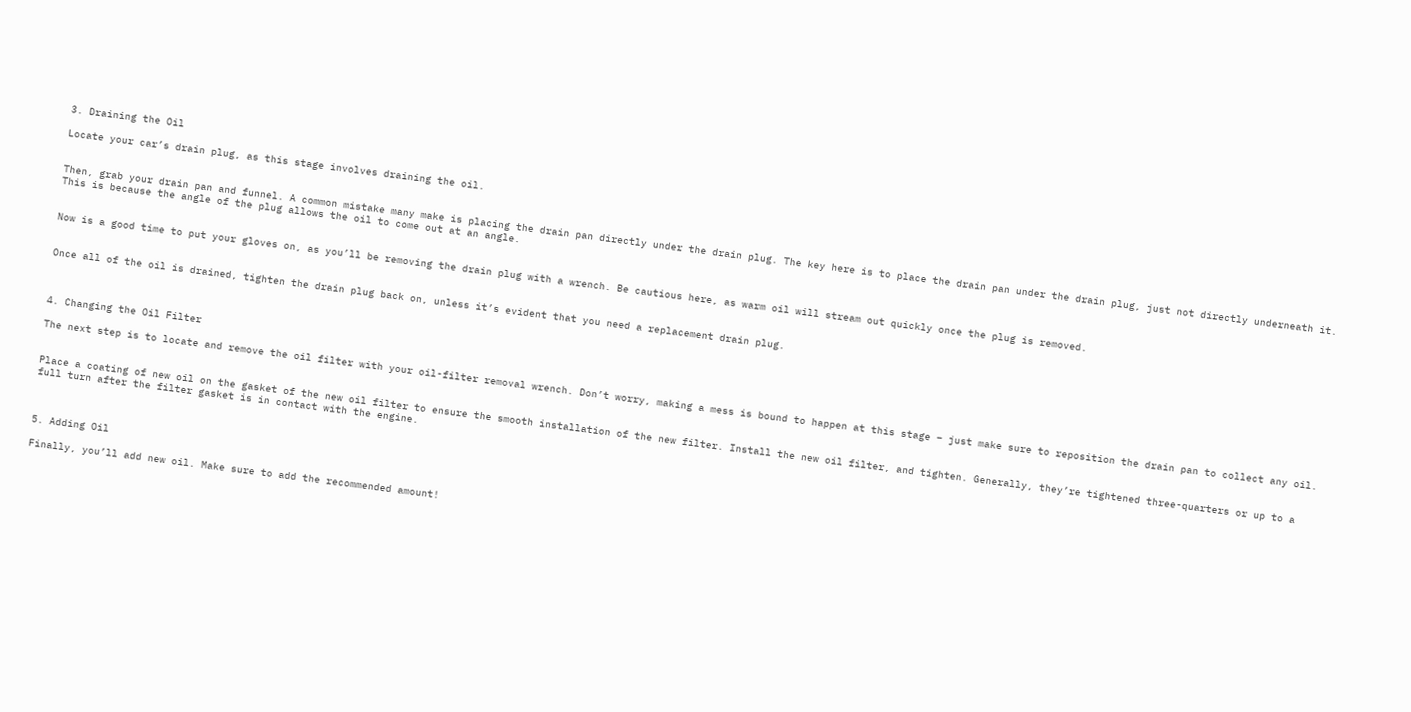3. Draining the Oil

Locate your car’s drain plug, as this stage involves draining the oil.


Then, grab your drain pan and funnel. A common mistake many make is placing the drain pan directly under the drain plug. The key here is to place the drain pan under the drain plug, just not directly underneath it. This is because the angle of the plug allows the oil to come out at an angle.


Now is a good time to put your gloves on, as you’ll be removing the drain plug with a wrench. Be cautious here, as warm oil will stream out quickly once the plug is removed.


Once all of the oil is drained, tighten the drain plug back on, unless it’s evident that you need a replacement drain plug.



4. Changing the Oil Filter

The next step is to locate and remove the oil filter with your oil-filter removal wrench. Don’t worry, making a mess is bound to happen at this stage – just make sure to reposition the drain pan to collect any oil.


Place a coating of new oil on the gasket of the new oil filter to ensure the smooth installation of the new filter. Install the new oil filter, and tighten. Generally, they’re tightened three-quarters or up to a full turn after the filter gasket is in contact with the engine.



5. Adding Oil

Finally, you’ll add new oil. Make sure to add the recommended amount!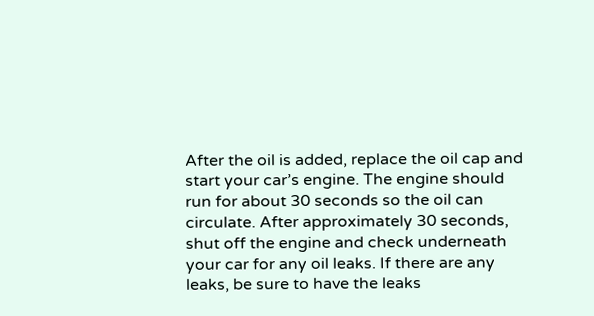After the oil is added, replace the oil cap and start your car’s engine. The engine should run for about 30 seconds so the oil can circulate. After approximately 30 seconds, shut off the engine and check underneath your car for any oil leaks. If there are any leaks, be sure to have the leaks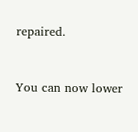repaired.


You can now lower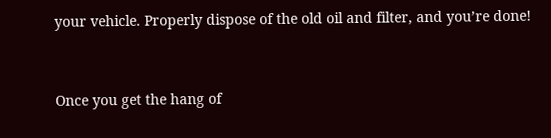your vehicle. Properly dispose of the old oil and filter, and you’re done!



Once you get the hang of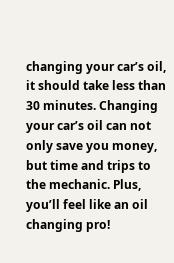changing your car’s oil, it should take less than 30 minutes. Changing your car’s oil can not only save you money, but time and trips to the mechanic. Plus, you’ll feel like an oil changing pro!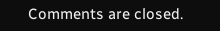Comments are closed.